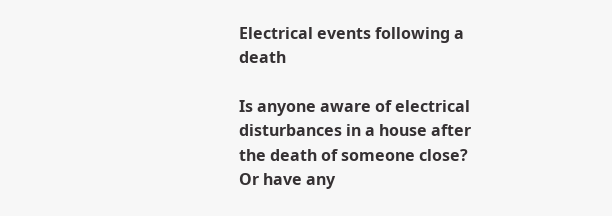Electrical events following a death

Is anyone aware of electrical disturbances in a house after the death of someone close? Or have any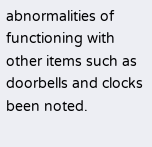abnormalities of functioning with other items such as doorbells and clocks been noted.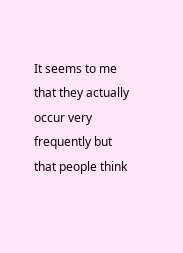It seems to me that they actually occur very frequently but that people think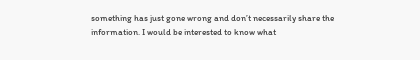something has just gone wrong and don’t necessarily share the information. I would be interested to know what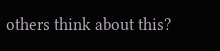others think about this?